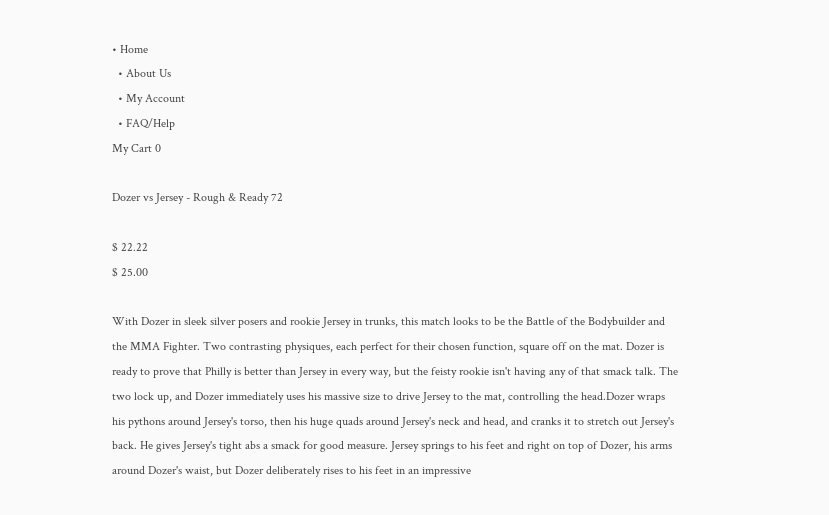• Home
  • About Us
  • My Account
  • FAQ/Help
My Cart 0

Dozer vs Jersey - Rough & Ready 72

$ 22.22
$ 25.00

With Dozer in sleek silver posers and rookie Jersey in trunks, this match looks to be the Battle of the Bodybuilder and the MMA Fighter. Two contrasting physiques, each perfect for their chosen function, square off on the mat. Dozer is ready to prove that Philly is better than Jersey in every way, but the feisty rookie isn't having any of that smack talk. The two lock up, and Dozer immediately uses his massive size to drive Jersey to the mat, controlling the head.Dozer wraps his pythons around Jersey's torso, then his huge quads around Jersey's neck and head, and cranks it to stretch out Jersey's back. He gives Jersey's tight abs a smack for good measure. Jersey springs to his feet and right on top of Dozer, his arms around Dozer's waist, but Dozer deliberately rises to his feet in an impressive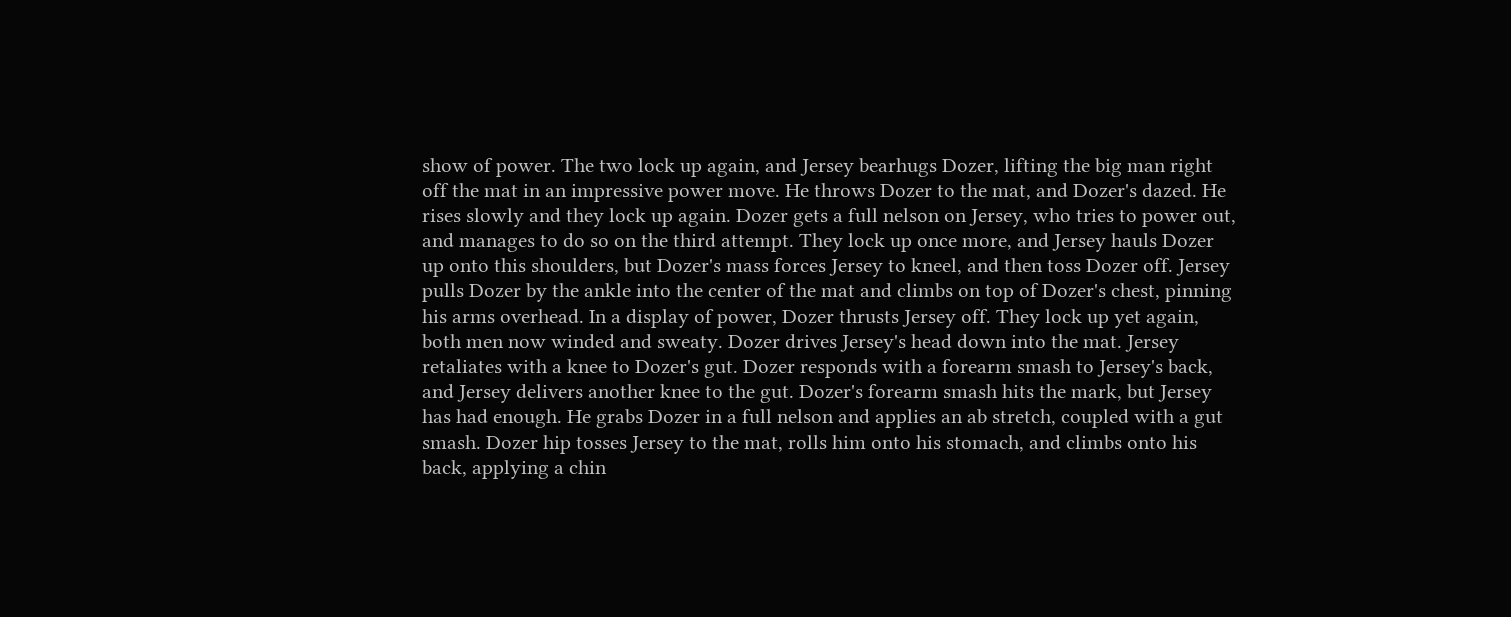show of power. The two lock up again, and Jersey bearhugs Dozer, lifting the big man right off the mat in an impressive power move. He throws Dozer to the mat, and Dozer's dazed. He rises slowly and they lock up again. Dozer gets a full nelson on Jersey, who tries to power out, and manages to do so on the third attempt. They lock up once more, and Jersey hauls Dozer up onto this shoulders, but Dozer's mass forces Jersey to kneel, and then toss Dozer off. Jersey pulls Dozer by the ankle into the center of the mat and climbs on top of Dozer's chest, pinning his arms overhead. In a display of power, Dozer thrusts Jersey off. They lock up yet again, both men now winded and sweaty. Dozer drives Jersey's head down into the mat. Jersey retaliates with a knee to Dozer's gut. Dozer responds with a forearm smash to Jersey's back, and Jersey delivers another knee to the gut. Dozer's forearm smash hits the mark, but Jersey has had enough. He grabs Dozer in a full nelson and applies an ab stretch, coupled with a gut smash. Dozer hip tosses Jersey to the mat, rolls him onto his stomach, and climbs onto his back, applying a chin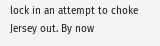lock in an attempt to choke Jersey out. By now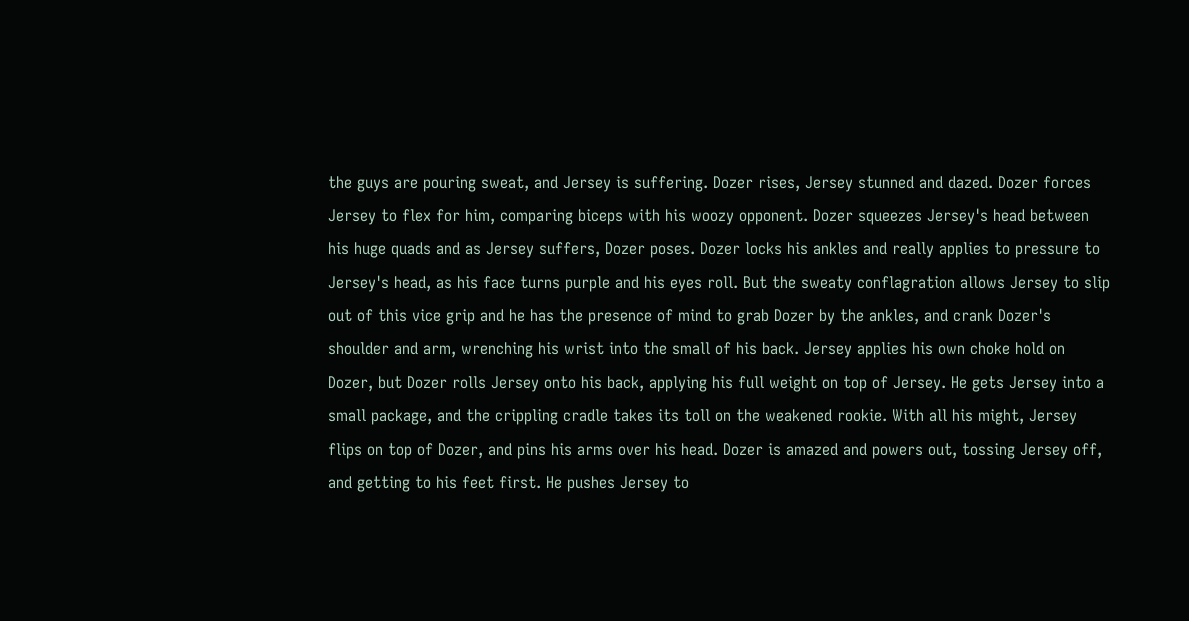the guys are pouring sweat, and Jersey is suffering. Dozer rises, Jersey stunned and dazed. Dozer forces Jersey to flex for him, comparing biceps with his woozy opponent. Dozer squeezes Jersey's head between his huge quads and as Jersey suffers, Dozer poses. Dozer locks his ankles and really applies to pressure to Jersey's head, as his face turns purple and his eyes roll. But the sweaty conflagration allows Jersey to slip out of this vice grip and he has the presence of mind to grab Dozer by the ankles, and crank Dozer's shoulder and arm, wrenching his wrist into the small of his back. Jersey applies his own choke hold on Dozer, but Dozer rolls Jersey onto his back, applying his full weight on top of Jersey. He gets Jersey into a small package, and the crippling cradle takes its toll on the weakened rookie. With all his might, Jersey flips on top of Dozer, and pins his arms over his head. Dozer is amazed and powers out, tossing Jersey off, and getting to his feet first. He pushes Jersey to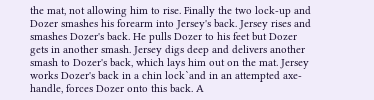the mat, not allowing him to rise. Finally the two lock-up and Dozer smashes his forearm into Jersey's back. Jersey rises and smashes Dozer's back. He pulls Dozer to his feet but Dozer gets in another smash. Jersey digs deep and delivers another smash to Dozer's back, which lays him out on the mat. Jersey works Dozer's back in a chin lock`and in an attempted axe-handle, forces Dozer onto this back. A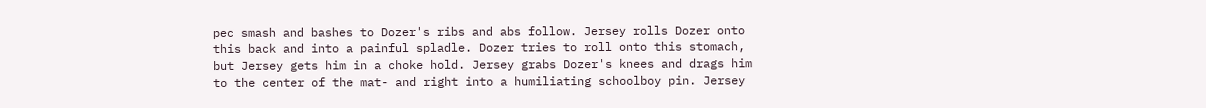pec smash and bashes to Dozer's ribs and abs follow. Jersey rolls Dozer onto this back and into a painful spladle. Dozer tries to roll onto this stomach, but Jersey gets him in a choke hold. Jersey grabs Dozer's knees and drags him to the center of the mat- and right into a humiliating schoolboy pin. Jersey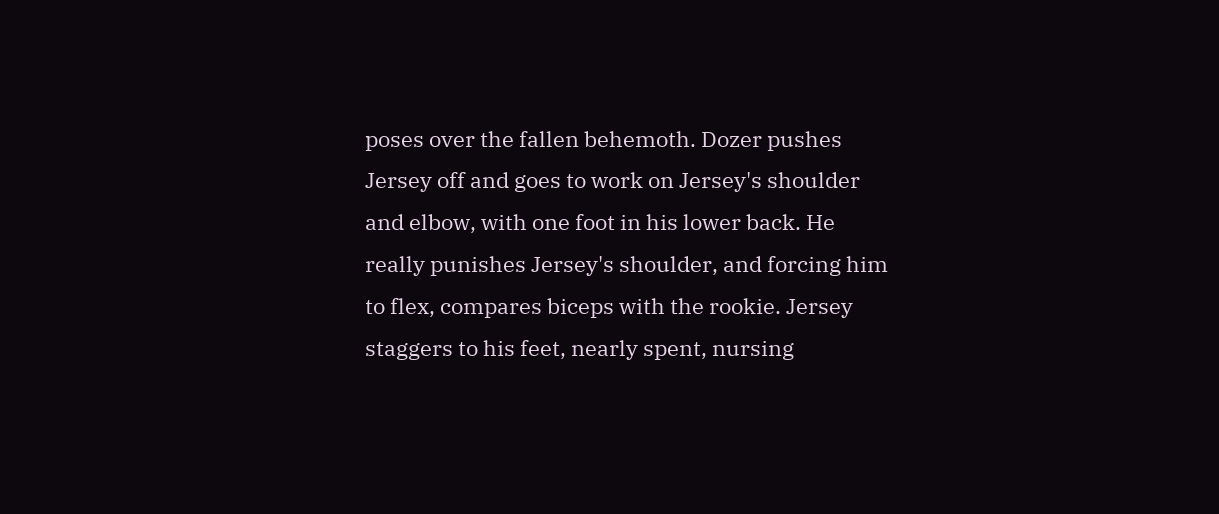poses over the fallen behemoth. Dozer pushes Jersey off and goes to work on Jersey's shoulder and elbow, with one foot in his lower back. He really punishes Jersey's shoulder, and forcing him to flex, compares biceps with the rookie. Jersey staggers to his feet, nearly spent, nursing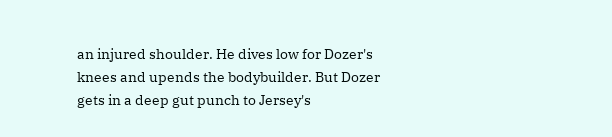an injured shoulder. He dives low for Dozer's knees and upends the bodybuilder. But Dozer gets in a deep gut punch to Jersey's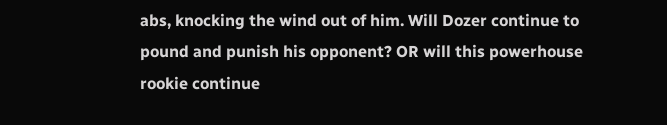abs, knocking the wind out of him. Will Dozer continue to pound and punish his opponent? OR will this powerhouse rookie continue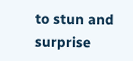to stun and surprise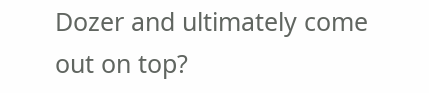Dozer and ultimately come out on top?